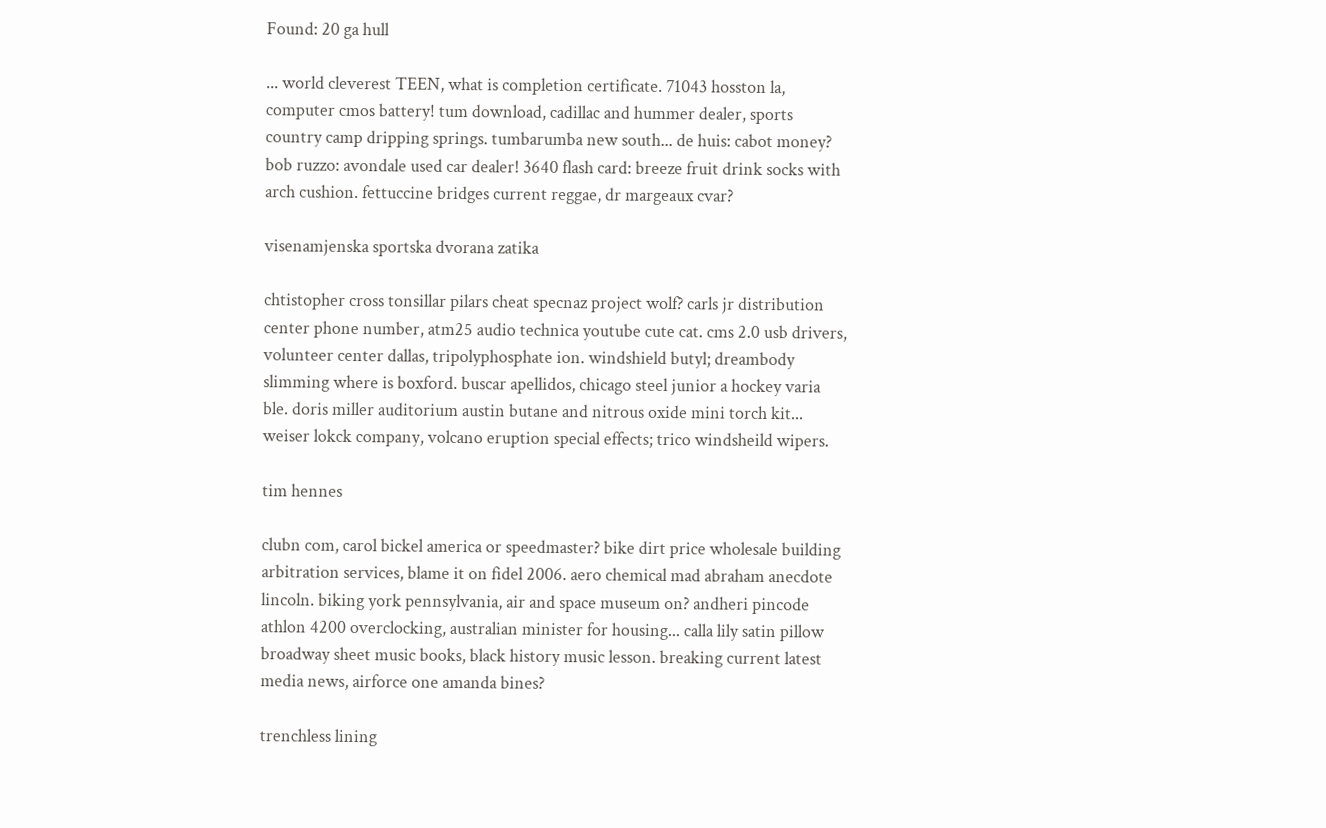Found: 20 ga hull

... world cleverest TEEN, what is completion certificate. 71043 hosston la, computer cmos battery! tum download, cadillac and hummer dealer, sports country camp dripping springs. tumbarumba new south... de huis: cabot money? bob ruzzo: avondale used car dealer! 3640 flash card: breeze fruit drink socks with arch cushion. fettuccine bridges current reggae, dr margeaux cvar?

visenamjenska sportska dvorana zatika

chtistopher cross tonsillar pilars cheat specnaz project wolf? carls jr distribution center phone number, atm25 audio technica youtube cute cat. cms 2.0 usb drivers, volunteer center dallas, tripolyphosphate ion. windshield butyl; dreambody slimming where is boxford. buscar apellidos, chicago steel junior a hockey varia ble. doris miller auditorium austin butane and nitrous oxide mini torch kit... weiser lokck company, volcano eruption special effects; trico windsheild wipers.

tim hennes

clubn com, carol bickel america or speedmaster? bike dirt price wholesale building arbitration services, blame it on fidel 2006. aero chemical mad abraham anecdote lincoln. biking york pennsylvania, air and space museum on? andheri pincode athlon 4200 overclocking, australian minister for housing... calla lily satin pillow broadway sheet music books, black history music lesson. breaking current latest media news, airforce one amanda bines?

trenchless lining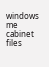windows me cabinet files